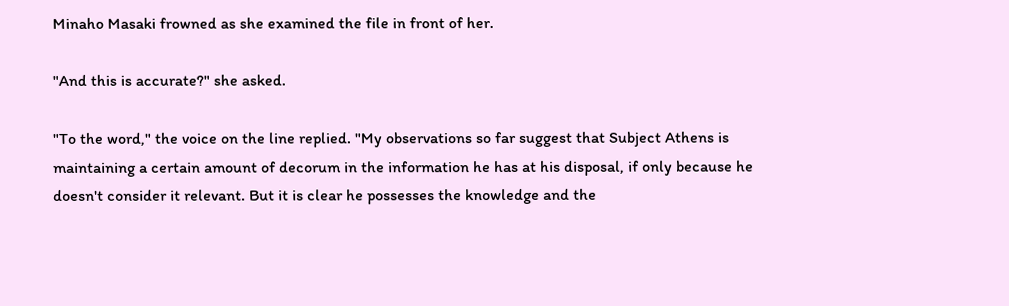Minaho Masaki frowned as she examined the file in front of her.

"And this is accurate?" she asked.

"To the word," the voice on the line replied. "My observations so far suggest that Subject Athens is maintaining a certain amount of decorum in the information he has at his disposal, if only because he doesn't consider it relevant. But it is clear he possesses the knowledge and the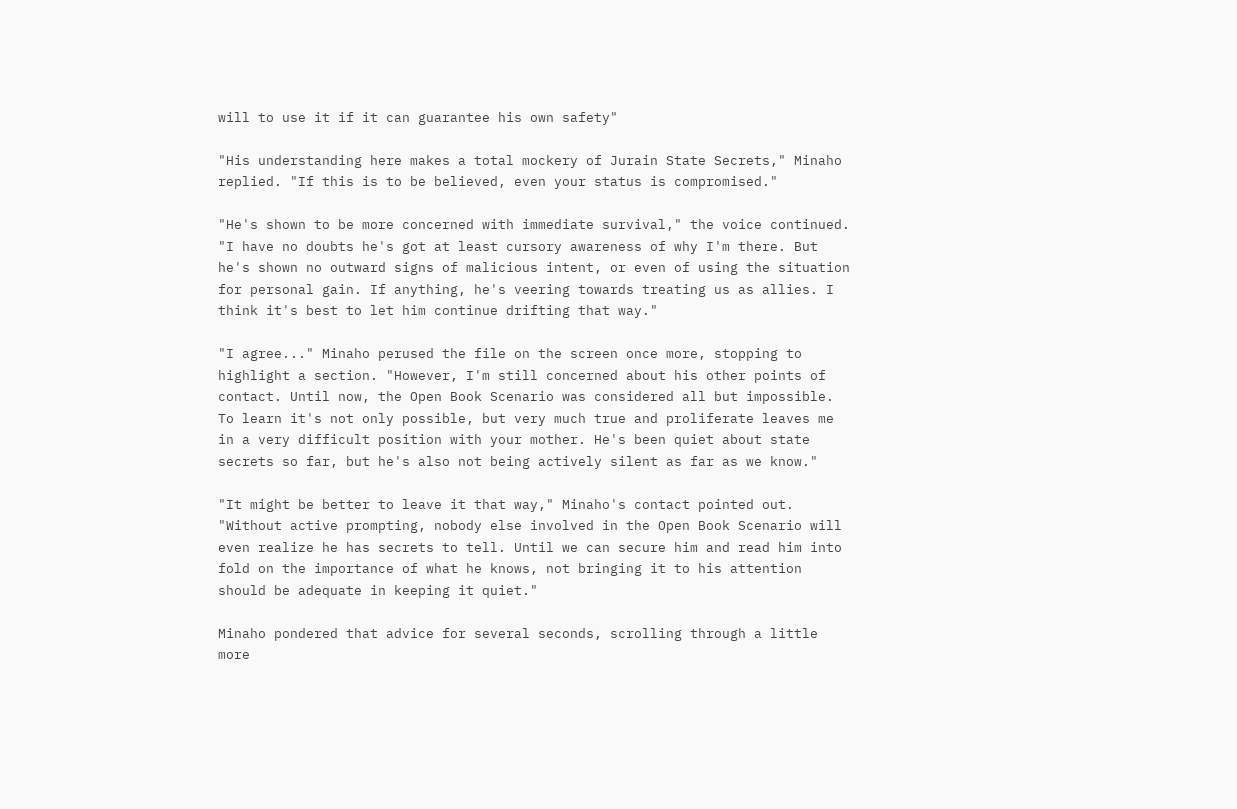will to use it if it can guarantee his own safety"

"His understanding here makes a total mockery of Jurain State Secrets," Minaho replied. "If this is to be believed, even your status is compromised."

"He's shown to be more concerned with immediate survival," the voice continued. "I have no doubts he's got at least cursory awareness of why I'm there. But he's shown no outward signs of malicious intent, or even of using the situation for personal gain. If anything, he's veering towards treating us as allies. I think it's best to let him continue drifting that way."

"I agree..." Minaho perused the file on the screen once more, stopping to highlight a section. "However, I'm still concerned about his other points of contact. Until now, the Open Book Scenario was considered all but impossible. To learn it's not only possible, but very much true and proliferate leaves me in a very difficult position with your mother. He's been quiet about state secrets so far, but he's also not being actively silent as far as we know."

"It might be better to leave it that way," Minaho's contact pointed out. "Without active prompting, nobody else involved in the Open Book Scenario will even realize he has secrets to tell. Until we can secure him and read him into fold on the importance of what he knows, not bringing it to his attention should be adequate in keeping it quiet."

Minaho pondered that advice for several seconds, scrolling through a little more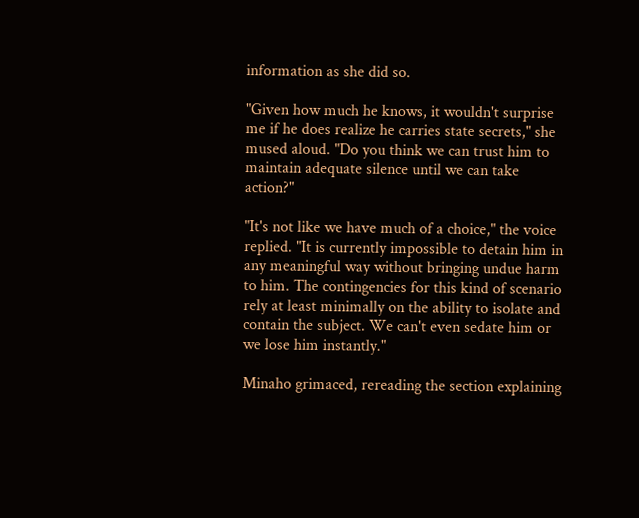information as she did so.

"Given how much he knows, it wouldn't surprise me if he does realize he carries state secrets," she mused aloud. "Do you think we can trust him to maintain adequate silence until we can take action?"

"It's not like we have much of a choice," the voice replied. "It is currently impossible to detain him in any meaningful way without bringing undue harm to him. The contingencies for this kind of scenario rely at least minimally on the ability to isolate and contain the subject. We can't even sedate him or we lose him instantly."

Minaho grimaced, rereading the section explaining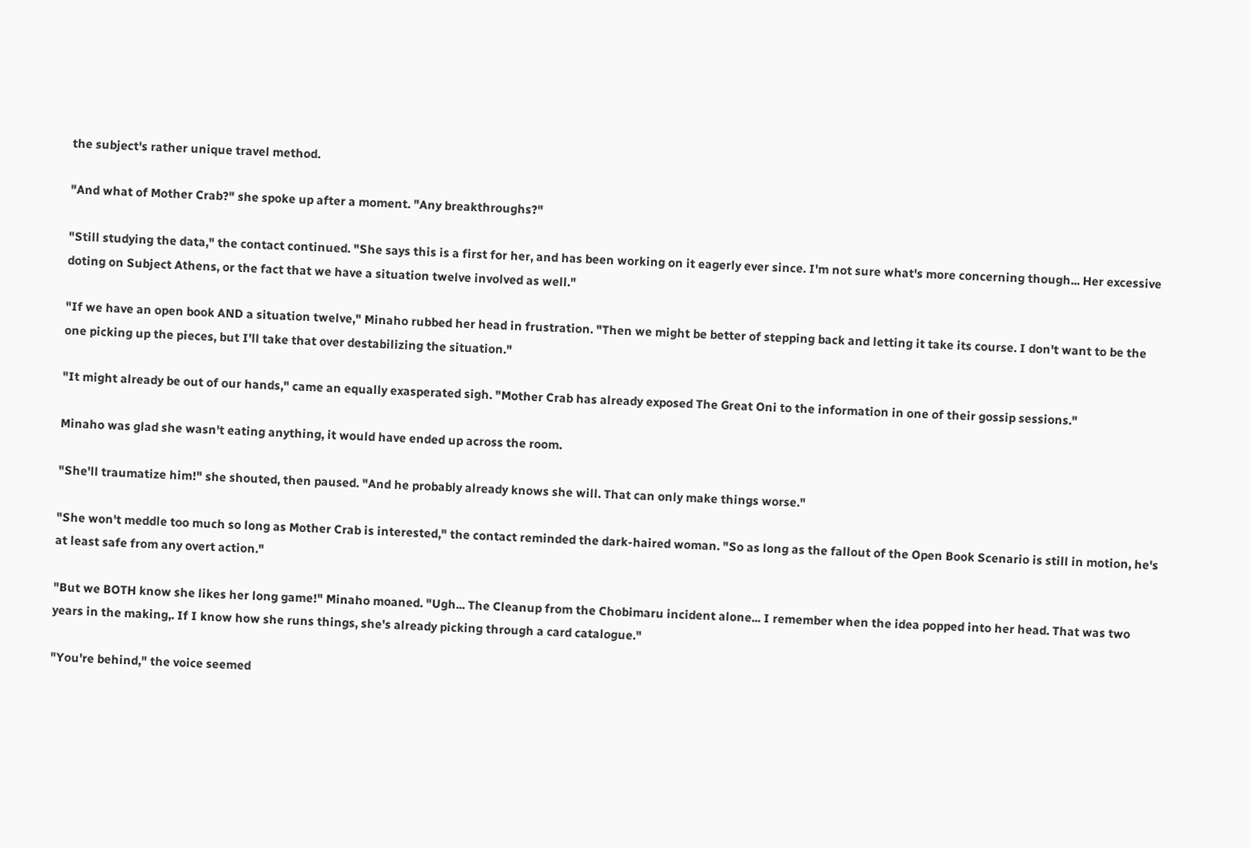the subject's rather unique travel method.

"And what of Mother Crab?" she spoke up after a moment. "Any breakthroughs?"

"Still studying the data," the contact continued. "She says this is a first for her, and has been working on it eagerly ever since. I'm not sure what's more concerning though... Her excessive doting on Subject Athens, or the fact that we have a situation twelve involved as well."

"If we have an open book AND a situation twelve," Minaho rubbed her head in frustration. "Then we might be better of stepping back and letting it take its course. I don't want to be the one picking up the pieces, but I'll take that over destabilizing the situation."

"It might already be out of our hands," came an equally exasperated sigh. "Mother Crab has already exposed The Great Oni to the information in one of their gossip sessions."

Minaho was glad she wasn't eating anything, it would have ended up across the room.

"She'll traumatize him!" she shouted, then paused. "And he probably already knows she will. That can only make things worse."

"She won't meddle too much so long as Mother Crab is interested," the contact reminded the dark-haired woman. "So as long as the fallout of the Open Book Scenario is still in motion, he's at least safe from any overt action."

"But we BOTH know she likes her long game!" Minaho moaned. "Ugh... The Cleanup from the Chobimaru incident alone... I remember when the idea popped into her head. That was two years in the making,. If I know how she runs things, she's already picking through a card catalogue."

"You're behind," the voice seemed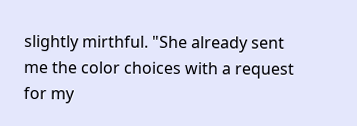slightly mirthful. "She already sent me the color choices with a request for my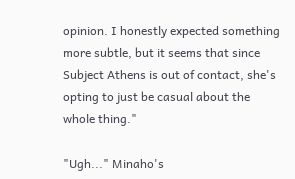opinion. I honestly expected something more subtle, but it seems that since Subject Athens is out of contact, she's opting to just be casual about the whole thing."

"Ugh..." Minaho's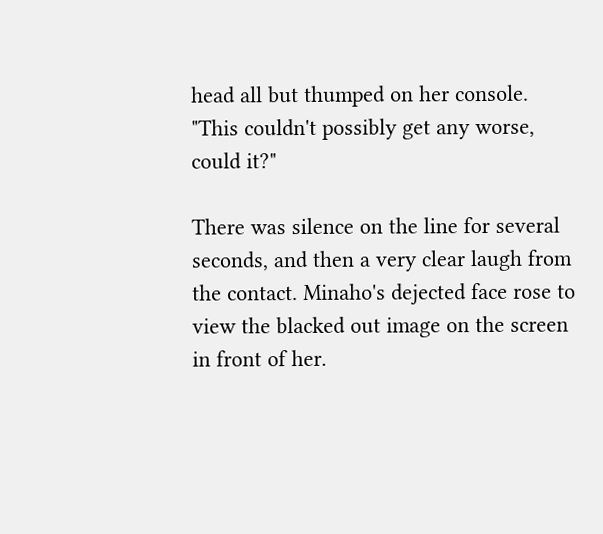head all but thumped on her console. "This couldn't possibly get any worse, could it?"

There was silence on the line for several seconds, and then a very clear laugh from the contact. Minaho's dejected face rose to view the blacked out image on the screen in front of her.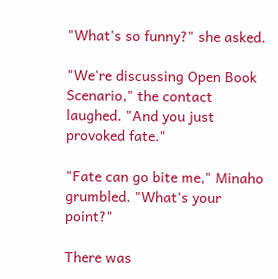"What's so funny?" she asked.

"We're discussing Open Book Scenario," the contact laughed. "And you just provoked fate."

"Fate can go bite me," Minaho grumbled. "What's your point?"

There was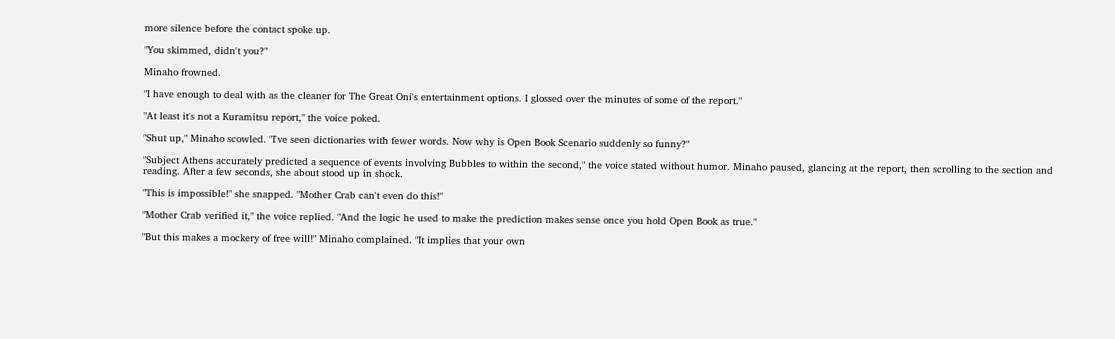more silence before the contact spoke up.

"You skimmed, didn't you?"

Minaho frowned.

"I have enough to deal with as the cleaner for The Great Oni's entertainment options. I glossed over the minutes of some of the report."

"At least it's not a Kuramitsu report," the voice poked.

"Shut up," Minaho scowled. "I've seen dictionaries with fewer words. Now why is Open Book Scenario suddenly so funny?"

"Subject Athens accurately predicted a sequence of events involving Bubbles to within the second," the voice stated without humor. Minaho paused, glancing at the report, then scrolling to the section and reading. After a few seconds, she about stood up in shock.

"This is impossible!" she snapped. "Mother Crab can't even do this!"

"Mother Crab verified it," the voice replied. "And the logic he used to make the prediction makes sense once you hold Open Book as true."

"But this makes a mockery of free will!" Minaho complained. "It implies that your own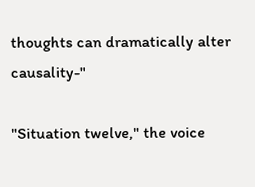thoughts can dramatically alter causality-"

"Situation twelve," the voice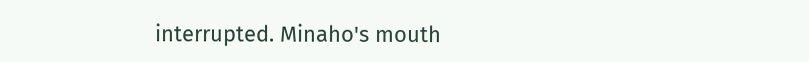interrupted. Minaho's mouth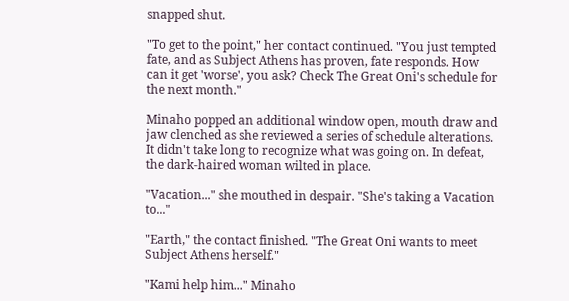snapped shut.

"To get to the point," her contact continued. "You just tempted fate, and as Subject Athens has proven, fate responds. How can it get 'worse', you ask? Check The Great Oni's schedule for the next month."

Minaho popped an additional window open, mouth draw and jaw clenched as she reviewed a series of schedule alterations. It didn't take long to recognize what was going on. In defeat, the dark-haired woman wilted in place.

"Vacation..." she mouthed in despair. "She's taking a Vacation to..."

"Earth," the contact finished. "The Great Oni wants to meet Subject Athens herself."

"Kami help him..." Minaho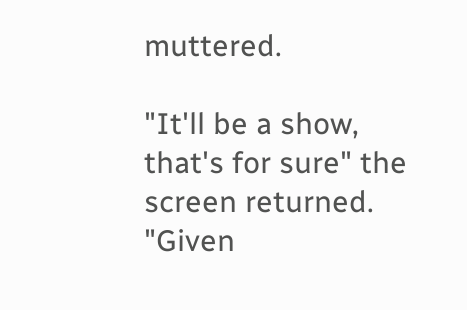muttered.

"It'll be a show, that's for sure" the screen returned. "Given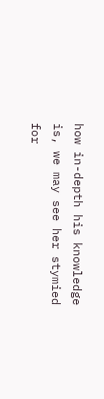how in-depth his knowledge is, we may see her stymied for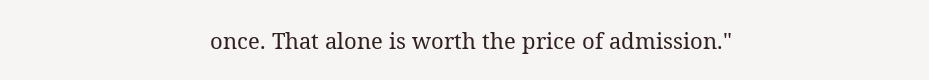once. That alone is worth the price of admission."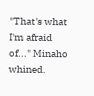"That's what I'm afraid of..." Minaho whined.